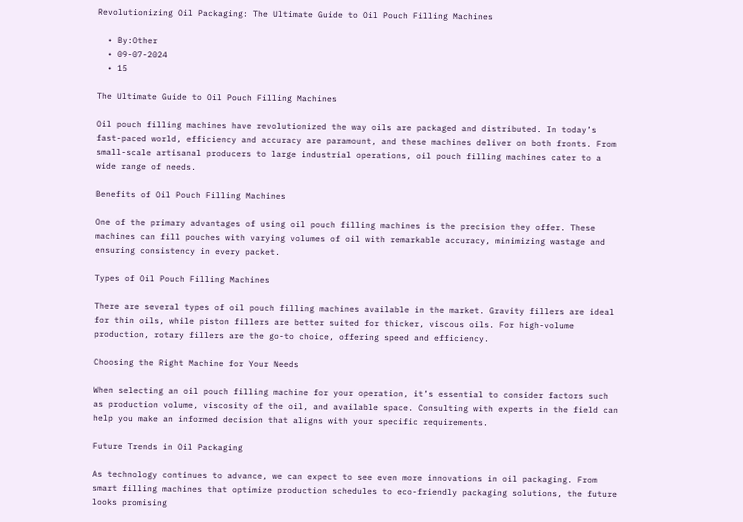Revolutionizing Oil Packaging: The Ultimate Guide to Oil Pouch Filling Machines

  • By:Other
  • 09-07-2024
  • 15

The Ultimate Guide to Oil Pouch Filling Machines

Oil pouch filling machines have revolutionized the way oils are packaged and distributed. In today’s fast-paced world, efficiency and accuracy are paramount, and these machines deliver on both fronts. From small-scale artisanal producers to large industrial operations, oil pouch filling machines cater to a wide range of needs.

Benefits of Oil Pouch Filling Machines

One of the primary advantages of using oil pouch filling machines is the precision they offer. These machines can fill pouches with varying volumes of oil with remarkable accuracy, minimizing wastage and ensuring consistency in every packet.

Types of Oil Pouch Filling Machines

There are several types of oil pouch filling machines available in the market. Gravity fillers are ideal for thin oils, while piston fillers are better suited for thicker, viscous oils. For high-volume production, rotary fillers are the go-to choice, offering speed and efficiency.

Choosing the Right Machine for Your Needs

When selecting an oil pouch filling machine for your operation, it’s essential to consider factors such as production volume, viscosity of the oil, and available space. Consulting with experts in the field can help you make an informed decision that aligns with your specific requirements.

Future Trends in Oil Packaging

As technology continues to advance, we can expect to see even more innovations in oil packaging. From smart filling machines that optimize production schedules to eco-friendly packaging solutions, the future looks promising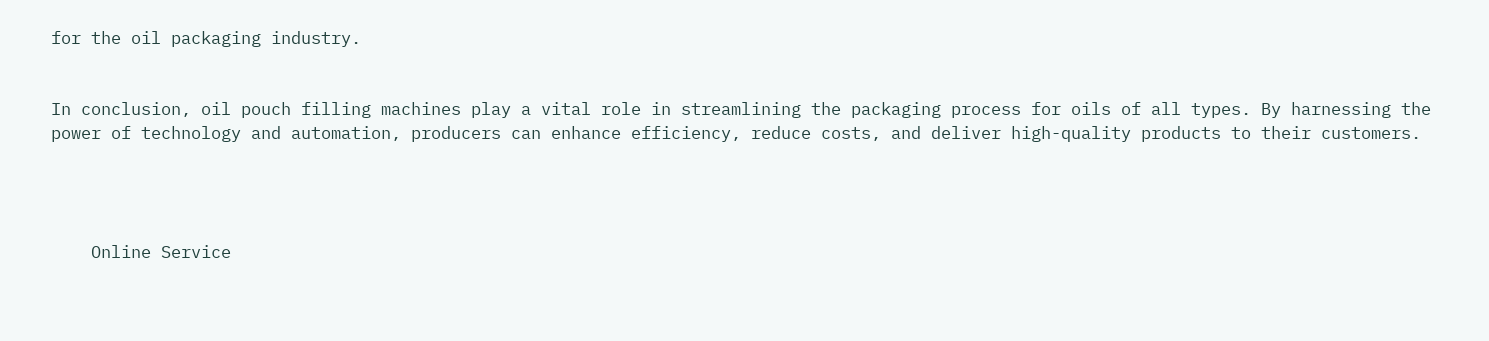for the oil packaging industry.


In conclusion, oil pouch filling machines play a vital role in streamlining the packaging process for oils of all types. By harnessing the power of technology and automation, producers can enhance efficiency, reduce costs, and deliver high-quality products to their customers.




    Online Service